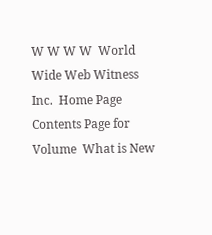W W W W  World Wide Web Witness Inc.  Home Page   Contents Page for Volume  What is New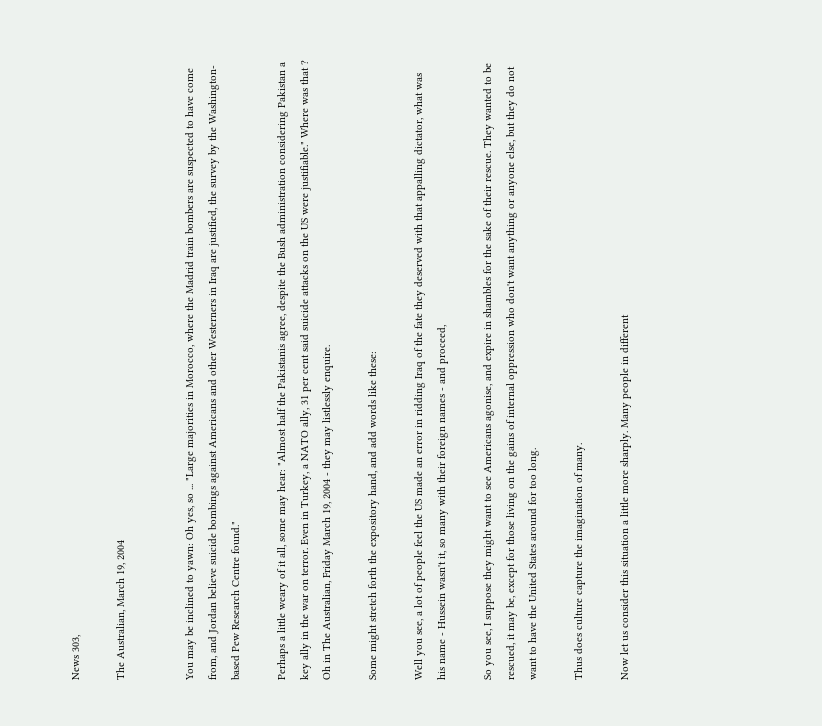News 303,

The Australian, March 19, 2004


You may be inclined to yawn: Oh yes, so ... "Large majorities in Morocco, where the Madrid train bombers are suspected to have come from, and Jordan believe suicide bombings against Americans and other Westerners in Iraq are justified, the survey by the Washington-based Pew Research Centre found."

Perhaps a little weary of it all, some may hear: "Almost half the Pakistanis agree, despite the Bush administration considering Pakistan a key ally in the war on terror. Even in Turkey, a NATO ally, 31 per cent said suicide attacks on the US were justifiable." Where was that ? Oh in The Australian, Friday March 19, 2004 - they may listlessly enquire.

Some might stretch forth the expository hand, and add words like these:

Well you see, a lot of people feel the US made an error in ridding Iraq of the fate they deserved with that appalling dictator, what was his name - Hussein wasn't it, so many with their foreign names - and proceed,

So you see, I suppose they might want to see Americans agonise, and expire in shambles for the sake of their rescue. They wanted to be rescued, it may be, except for those living on the gains of internal oppression who don't want anything or anyone else, but they do not want to have the United States around for too long.

Thus does culture capture the imagination of many.

Now let us consider this situation a little more sharply. Many people in different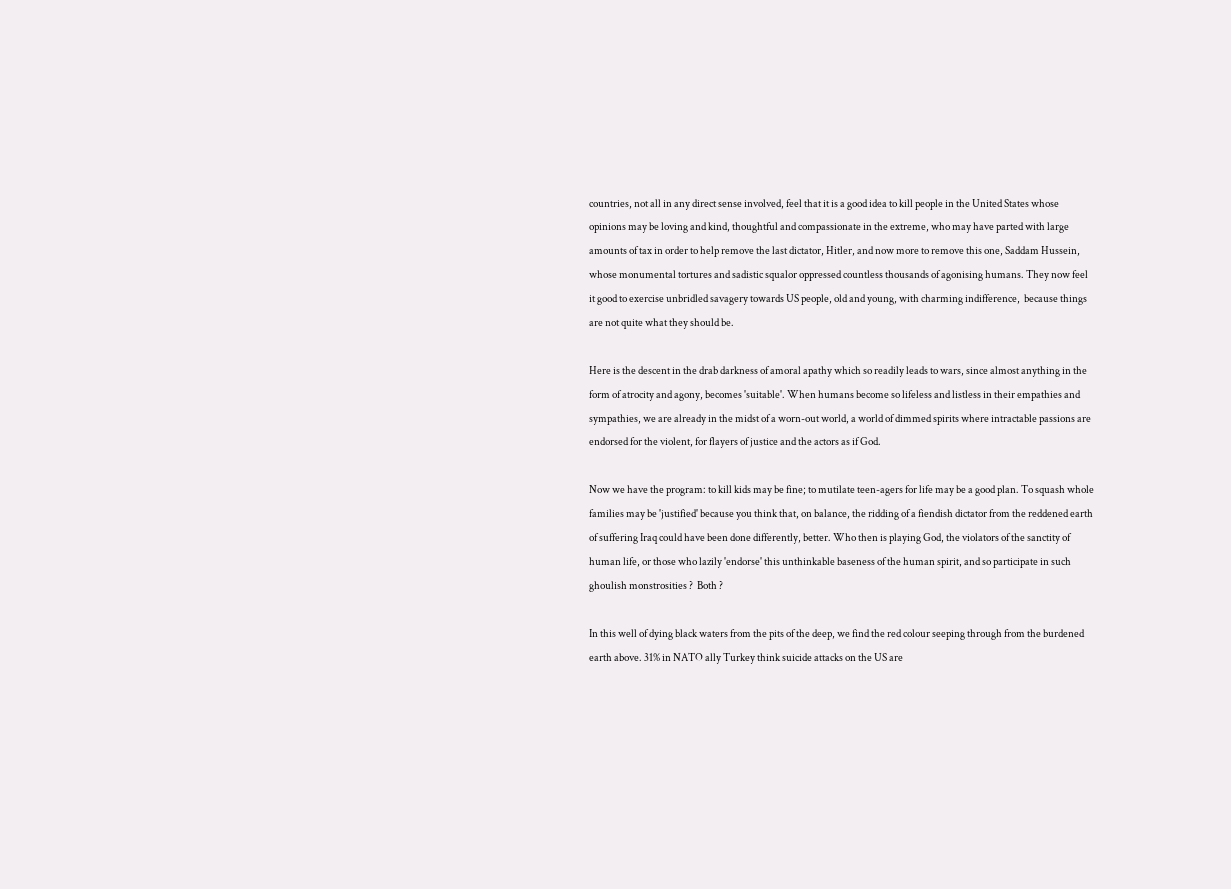countries, not all in any direct sense involved, feel that it is a good idea to kill people in the United States whose opinions may be loving and kind, thoughtful and compassionate in the extreme, who may have parted with large amounts of tax in order to help remove the last dictator, Hitler, and now more to remove this one, Saddam Hussein, whose monumental tortures and sadistic squalor oppressed countless thousands of agonising humans. They now feel it good to exercise unbridled savagery towards US people, old and young, with charming indifference,  because things are not quite what they should be.

Here is the descent in the drab darkness of amoral apathy which so readily leads to wars, since almost anything in the form of atrocity and agony, becomes 'suitable'. When humans become so lifeless and listless in their empathies and sympathies, we are already in the midst of a worn-out world, a world of dimmed spirits where intractable passions are endorsed for the violent, for flayers of justice and the actors as if God.

Now we have the program: to kill kids may be fine; to mutilate teen-agers for life may be a good plan. To squash whole families may be 'justified' because you think that, on balance, the ridding of a fiendish dictator from the reddened earth of suffering Iraq could have been done differently, better. Who then is playing God, the violators of the sanctity of human life, or those who lazily 'endorse' this unthinkable baseness of the human spirit, and so participate in such ghoulish monstrosities ?  Both ?

In this well of dying black waters from the pits of the deep, we find the red colour seeping through from the burdened earth above. 31% in NATO ally Turkey think suicide attacks on the US are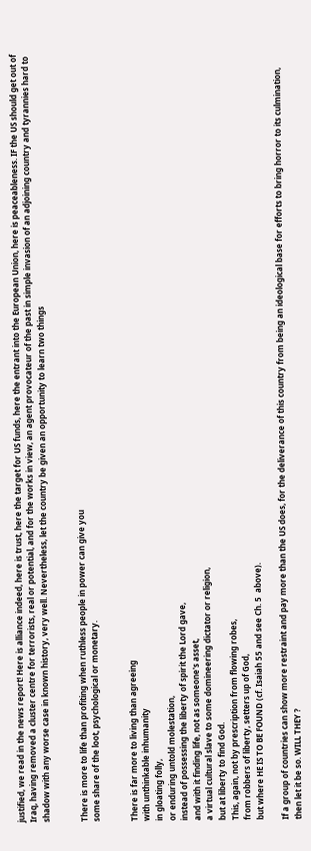justified, we read in the news report! Here is alliance indeed, here is trust, here the target for US funds, here the entrant into the European Union, here is peaceableness. IF the US should get out of Iraq, having removed a cluster centre for terrorists, real or potential, and for the works in view, an agent provocateur of the past in simple invasion of an adjoining country and tyrannies hard to shadow with any worse case in known history, very well. Nevertheless, let the country be given an opportunity to learn two things


There is more to life than profiting when ruthless people in power can give you
some share of the loot, psychological or monetary.


There is far more to living than agreeing
with unthinkable inhumanity
in gloating folly,
or enduring untold molestation,
instead of possessing the liberty of spirit the Lord gave,
and with it finding life, not as someone's asset,
a virtual cultural slave to some domineering dictator or religion,
but at liberty to find God.
This, again, not by prescription from flowing robes,
from robbers of liberty, setters up of God,
but where HE IS TO BE FOUND (cf. Isaiah 55 and see Ch. 5  above).

If a group of countries can show more restraint and pay more than the US does, for the deliverance of this country from being an ideological base for efforts to bring horror to its culmination, then let it be so. WILL THEY ?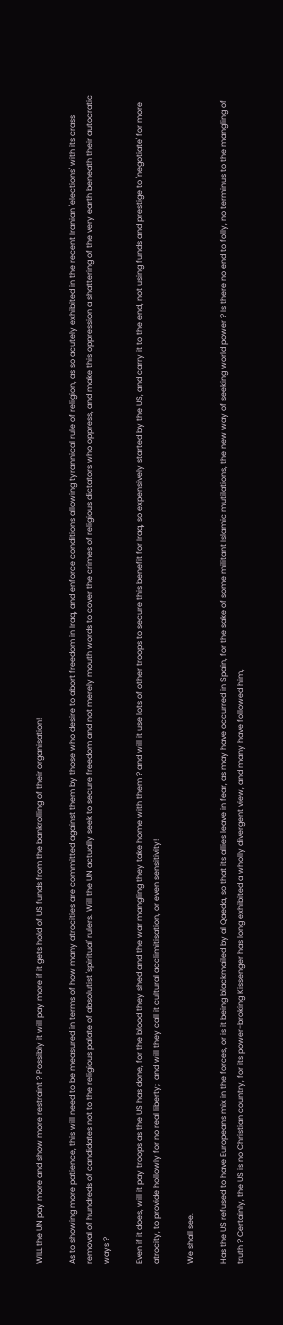WILL the UN pay more and show more restraint ? Possibly it will pay more if it gets hold of US funds from the bankrolling of their organisation!

As to showing more patience, this will need to be measured in terms of how many atrocities are committed against them by those who desire to abort freedom in Iraq, and enforce conditions allowing tyrannical rule of religion, as so acutely exhibited in the recent Iranian 'elections' with its crass removal of hundreds of candidates not to the religious palate of absolutist 'spiritual' rulers. Will the UN actually seek to secure freedom and not merely mouth words to cover the crimes of religious dictators who oppress, and make this oppression a shattering of the very earth beneath their autocratic ways ?

Even if it does, will it pay troops as the US has done, for the blood they shed and the war mangling they take home with them ? and will it use lots of other troops to secure this benefit for Iraq, so expensively started by the US, and carry it to the end, not using funds and prestige to 'negotiate' for more atrocity, to provide hollowly for no real liberty;  and will they call it cultural acclimitisation, or even sensitivity!

We shall see.

Has the US refused to have Europeans mix in the forces, or is it being blackmailed by al Qaeda, so that its allies leave in fear, as may have occurred in Spain, for the sake of some militant Islamic mutilations, the new way of seeking world power ? Is there no end to folly, no terminus to the mangling of truth ? Certainly, the US is no Christian country, for its power-broking Kissenger has long exhibited a wholly divergent view, and many have followed him,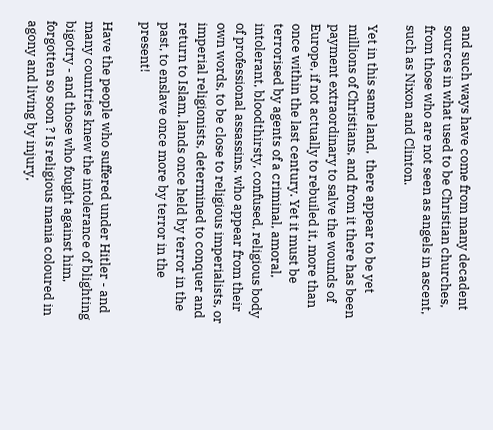and such ways have come from many decadent sources in what used to be Christian churches, from those who are not seen as angels in ascent, such as Nixon and Clinton.

Yet in this same land,  there appear to be yet millions of Christians, and from it there has been payment extraordinary to salve the wounds of Europe, if not actually to rebuiled it, more than once within the last century. Yet it must be terrorised by agents of a criminal, amoral, intolerant, bloodthirsty, confused, religious body of professional assassins, who appear from their own words, to be close to religious imperialists, or imperial religionists, determined to conquer and return to Islam, lands once held by terror in the past, to enslave once more by terror in the present!

Have the people who suffered under Hitler - and many countries knew the intolerance of blighting bigotry - and those who fought against him, forgotten so soon ? Is religious mania coloured in agony and living by injury,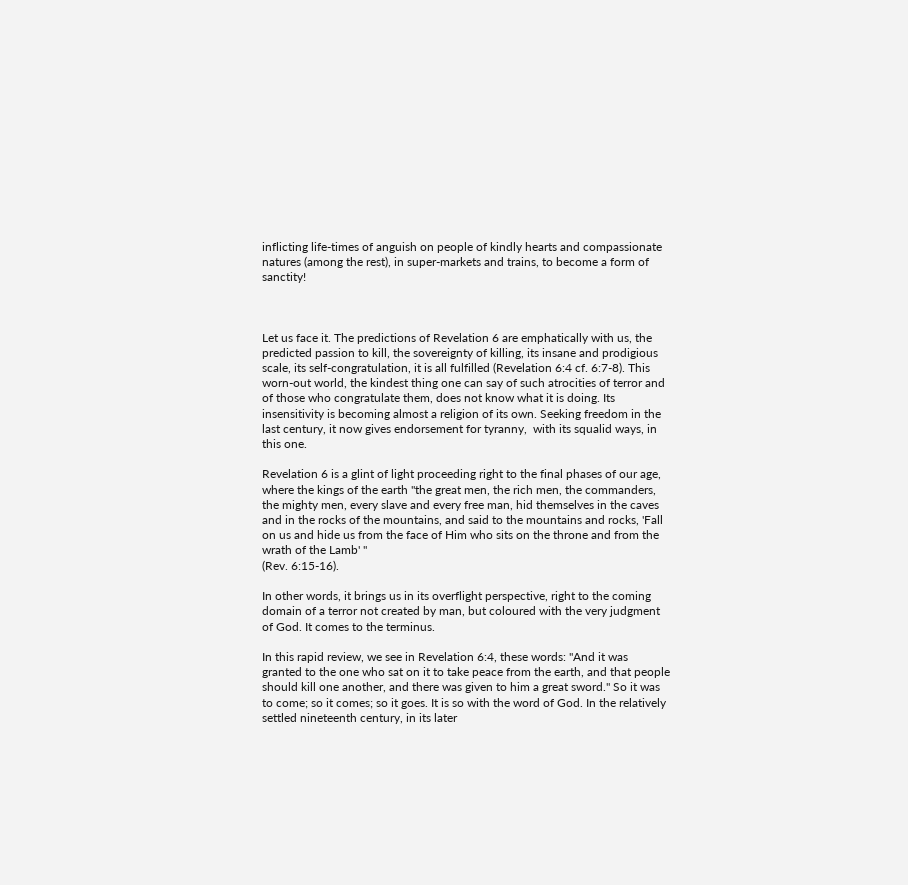inflicting life-times of anguish on people of kindly hearts and compassionate natures (among the rest), in super-markets and trains, to become a form of sanctity!



Let us face it. The predictions of Revelation 6 are emphatically with us, the predicted passion to kill, the sovereignty of killing, its insane and prodigious scale, its self-congratulation, it is all fulfilled (Revelation 6:4 cf. 6:7-8). This worn-out world, the kindest thing one can say of such atrocities of terror and of those who congratulate them, does not know what it is doing. Its insensitivity is becoming almost a religion of its own. Seeking freedom in the last century, it now gives endorsement for tyranny,  with its squalid ways, in this one.

Revelation 6 is a glint of light proceeding right to the final phases of our age, where the kings of the earth "the great men, the rich men, the commanders, the mighty men, every slave and every free man, hid themselves in the caves and in the rocks of the mountains, and said to the mountains and rocks, 'Fall on us and hide us from the face of Him who sits on the throne and from the wrath of the Lamb' "
(Rev. 6:15-16).

In other words, it brings us in its overflight perspective, right to the coming domain of a terror not created by man, but coloured with the very judgment of God. It comes to the terminus.

In this rapid review, we see in Revelation 6:4, these words: "And it was granted to the one who sat on it to take peace from the earth, and that people should kill one another, and there was given to him a great sword." So it was to come; so it comes; so it goes. It is so with the word of God. In the relatively settled nineteenth century, in its later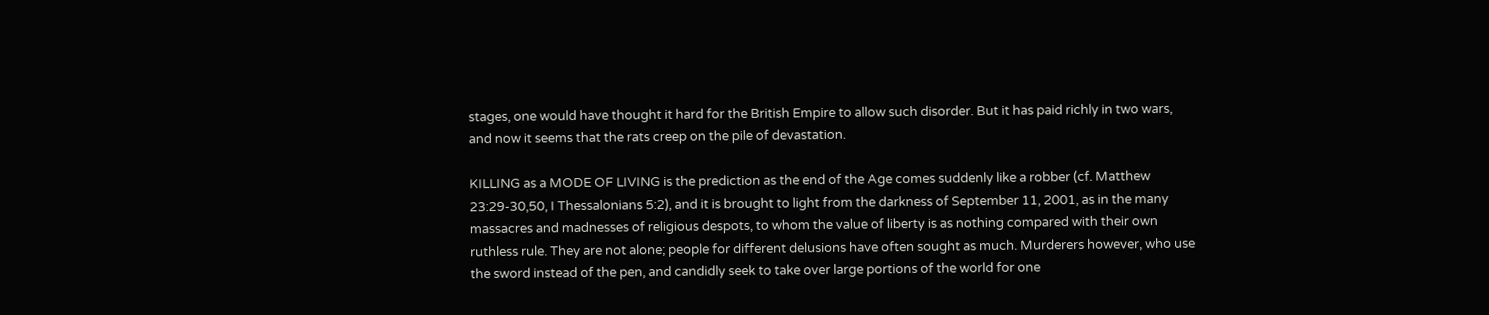stages, one would have thought it hard for the British Empire to allow such disorder. But it has paid richly in two wars, and now it seems that the rats creep on the pile of devastation.

KILLING as a MODE OF LIVING is the prediction as the end of the Age comes suddenly like a robber (cf. Matthew 23:29-30,50, I Thessalonians 5:2), and it is brought to light from the darkness of September 11, 2001, as in the many massacres and madnesses of religious despots, to whom the value of liberty is as nothing compared with their own ruthless rule. They are not alone; people for different delusions have often sought as much. Murderers however, who use the sword instead of the pen, and candidly seek to take over large portions of the world for one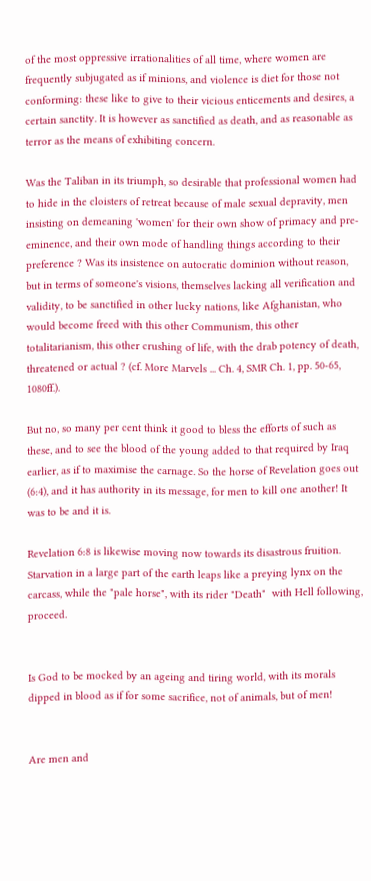of the most oppressive irrationalities of all time, where women are frequently subjugated as if minions, and violence is diet for those not conforming: these like to give to their vicious enticements and desires, a certain sanctity. It is however as sanctified as death, and as reasonable as terror as the means of exhibiting concern.

Was the Taliban in its triumph, so desirable that professional women had to hide in the cloisters of retreat because of male sexual depravity, men insisting on demeaning 'women' for their own show of primacy and pre-eminence, and their own mode of handling things according to their preference ? Was its insistence on autocratic dominion without reason, but in terms of someone's visions, themselves lacking all verification and validity, to be sanctified in other lucky nations, like Afghanistan, who would become freed with this other Communism, this other totalitarianism, this other crushing of life, with the drab potency of death, threatened or actual ? (cf. More Marvels ... Ch. 4, SMR Ch. 1, pp. 50-65, 1080ff.).

But no, so many per cent think it good to bless the efforts of such as these, and to see the blood of the young added to that required by Iraq earlier, as if to maximise the carnage. So the horse of Revelation goes out (6:4), and it has authority in its message, for men to kill one another! It was to be and it is.

Revelation 6:8 is likewise moving now towards its disastrous fruition. Starvation in a large part of the earth leaps like a preying lynx on the carcass, while the "pale horse", with its rider "Death"  with Hell following, proceed.


Is God to be mocked by an ageing and tiring world, with its morals dipped in blood as if for some sacrifice, not of animals, but of men!


Are men and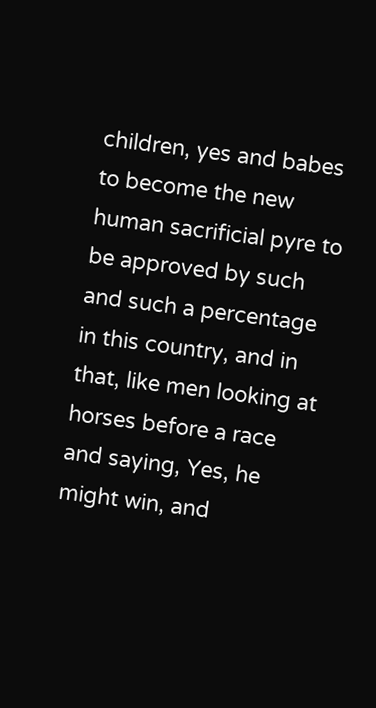children, yes and babes to become the new human sacrificial pyre to be approved by such and such a percentage in this country, and in that, like men looking at horses before a race and saying, Yes, he might win, and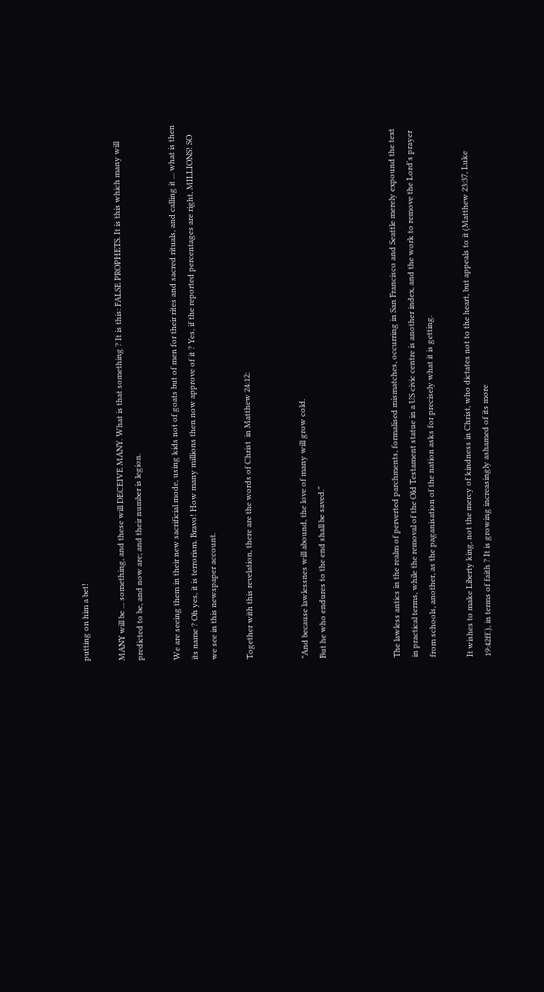putting on him a bet!

MANY will be ... something, and these will DECEIVE MANY. What is that something ? It is this: FALSE PROPHETS. It is this which many will predicted to be, and now are; and their number is legion.

We are seeing them in their new sacrificial mode, using kids not of goats but of men for their rites and sacred rituals, and calling it ... what is then its name ? Oh yes, it is terrorism. Bravo! How many millions then now approve of it ? Yes, if the reported percentages are right, MILLIONS! SO we see in this newspaper account.

Together with this revelation, there are the words of Christ  in Matthew 24:12:


"And because lawlessnes will abound, the love of many will grow cold.
But he who endures to the end shall be saved."



The lawless antics in the realm of perverted parchments, formalised mismatches, occurring in San Francisco and Seattle merely expound the text in practical terms, while the removal of the Old Testament statue in a US civic centre is another index, and the work to remove the Lord's prayer from schools, another, as the paganisation of the nation asks for precisely what it is getting.

It wishes to make Liberty king, not the mercy of kindness in Christ, who dictates not to the heart, but appeals to it (Matthew 23:37, Luke 19:42ff.), in terms of faith ? It is growing increasingly ashamed of its more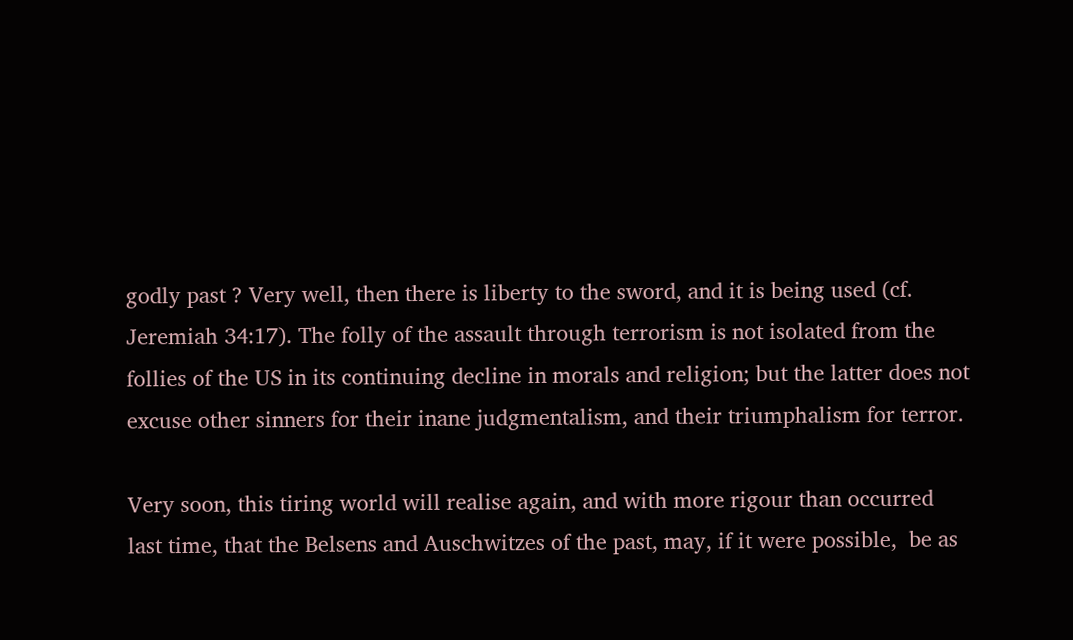godly past ? Very well, then there is liberty to the sword, and it is being used (cf. Jeremiah 34:17). The folly of the assault through terrorism is not isolated from the follies of the US in its continuing decline in morals and religion; but the latter does not excuse other sinners for their inane judgmentalism, and their triumphalism for terror.

Very soon, this tiring world will realise again, and with more rigour than occurred last time, that the Belsens and Auschwitzes of the past, may, if it were possible,  be as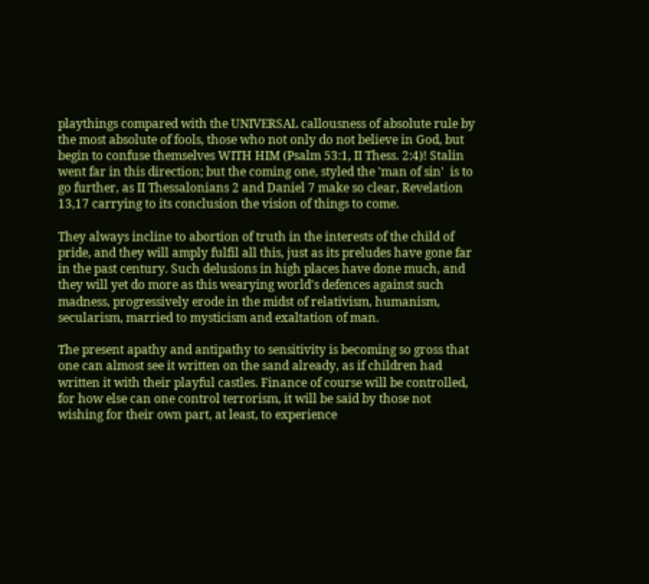playthings compared with the UNIVERSAL callousness of absolute rule by the most absolute of fools, those who not only do not believe in God, but begin to confuse themselves WITH HIM (Psalm 53:1, II Thess. 2:4)! Stalin went far in this direction; but the coming one, styled the 'man of sin'  is to go further, as II Thessalonians 2 and Daniel 7 make so clear, Revelation 13,17 carrying to its conclusion the vision of things to come.

They always incline to abortion of truth in the interests of the child of pride, and they will amply fulfil all this, just as its preludes have gone far in the past century. Such delusions in high places have done much, and they will yet do more as this wearying world's defences against such madness, progressively erode in the midst of relativism, humanism, secularism, married to mysticism and exaltation of man.

The present apathy and antipathy to sensitivity is becoming so gross that one can almost see it written on the sand already, as if children had written it with their playful castles. Finance of course will be controlled, for how else can one control terrorism, it will be said by those not wishing for their own part, at least, to experience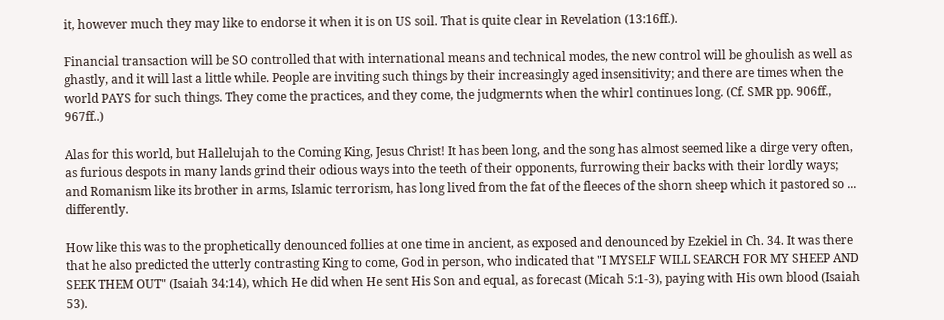it, however much they may like to endorse it when it is on US soil. That is quite clear in Revelation (13:16ff.).

Financial transaction will be SO controlled that with international means and technical modes, the new control will be ghoulish as well as ghastly, and it will last a little while. People are inviting such things by their increasingly aged insensitivity; and there are times when the world PAYS for such things. They come the practices, and they come, the judgmernts when the whirl continues long. (Cf. SMR pp. 906ff., 967ff..)

Alas for this world, but Hallelujah to the Coming King, Jesus Christ! It has been long, and the song has almost seemed like a dirge very often, as furious despots in many lands grind their odious ways into the teeth of their opponents, furrowing their backs with their lordly ways; and Romanism like its brother in arms, Islamic terrorism, has long lived from the fat of the fleeces of the shorn sheep which it pastored so ... differently.

How like this was to the prophetically denounced follies at one time in ancient, as exposed and denounced by Ezekiel in Ch. 34. It was there that he also predicted the utterly contrasting King to come, God in person, who indicated that "I MYSELF WILL SEARCH FOR MY SHEEP AND SEEK THEM OUT" (Isaiah 34:14), which He did when He sent His Son and equal, as forecast (Micah 5:1-3), paying with His own blood (Isaiah 53).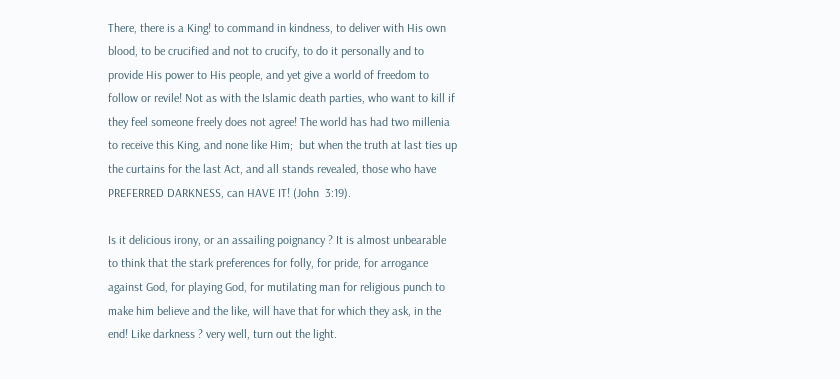There, there is a King! to command in kindness, to deliver with His own blood, to be crucified and not to crucify, to do it personally and to provide His power to His people, and yet give a world of freedom to follow or revile! Not as with the Islamic death parties, who want to kill if they feel someone freely does not agree! The world has had two millenia to receive this King, and none like Him;  but when the truth at last ties up the curtains for the last Act, and all stands revealed, those who have PREFERRED DARKNESS, can HAVE IT! (John  3:19).

Is it delicious irony, or an assailing poignancy ? It is almost unbearable to think that the stark preferences for folly, for pride, for arrogance against God, for playing God, for mutilating man for religious punch to make him believe and the like, will have that for which they ask, in the end! Like darkness ? very well, turn out the light.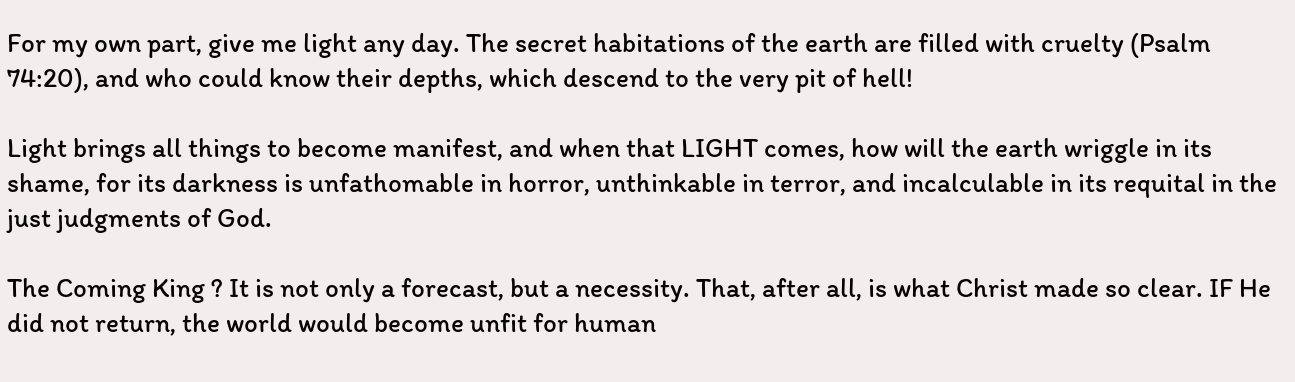For my own part, give me light any day. The secret habitations of the earth are filled with cruelty (Psalm 74:20), and who could know their depths, which descend to the very pit of hell!

Light brings all things to become manifest, and when that LIGHT comes, how will the earth wriggle in its shame, for its darkness is unfathomable in horror, unthinkable in terror, and incalculable in its requital in the just judgments of God.

The Coming King ? It is not only a forecast, but a necessity. That, after all, is what Christ made so clear. IF He did not return, the world would become unfit for human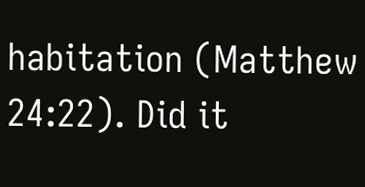habitation (Matthew 24:22). Did it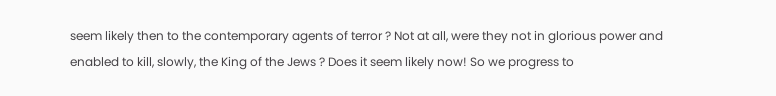seem likely then to the contemporary agents of terror ? Not at all, were they not in glorious power and enabled to kill, slowly, the King of the Jews ? Does it seem likely now! So we progress to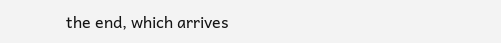the end, which arrives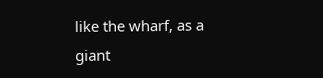like the wharf, as a giant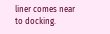liner comes near to docking.